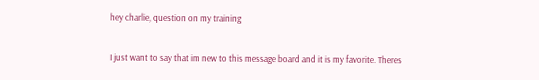hey charlie, question on my training

I just want to say that im new to this message board and it is my favorite. Theres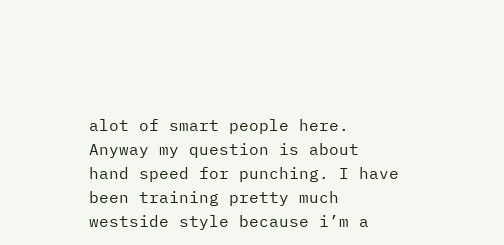alot of smart people here. Anyway my question is about hand speed for punching. I have been training pretty much westside style because i’m a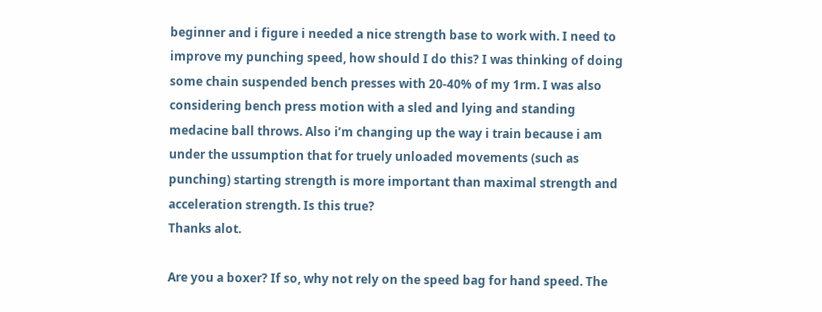beginner and i figure i needed a nice strength base to work with. I need to improve my punching speed, how should I do this? I was thinking of doing some chain suspended bench presses with 20-40% of my 1rm. I was also considering bench press motion with a sled and lying and standing medacine ball throws. Also i’m changing up the way i train because i am under the ussumption that for truely unloaded movements (such as punching) starting strength is more important than maximal strength and acceleration strength. Is this true?
Thanks alot.

Are you a boxer? If so, why not rely on the speed bag for hand speed. The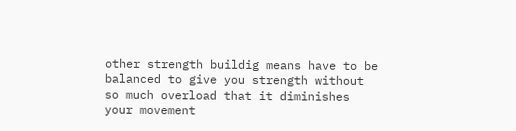other strength buildig means have to be balanced to give you strength without so much overload that it diminishes your movement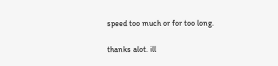speed too much or for too long.

thanks alot. ill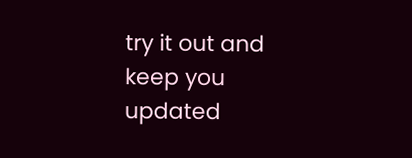try it out and keep you updated